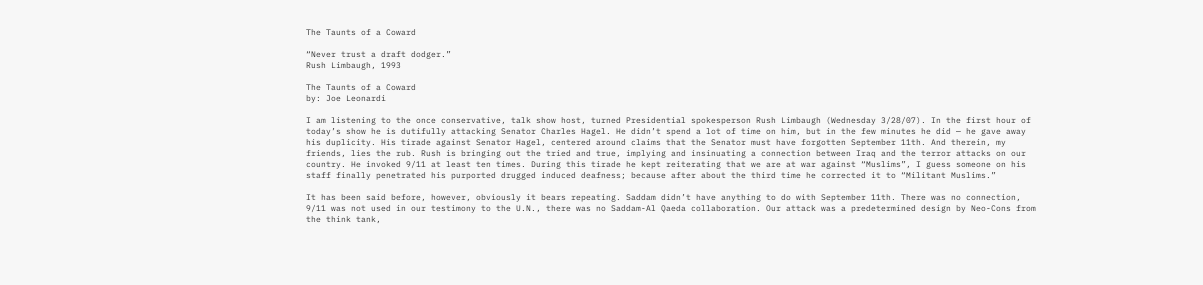The Taunts of a Coward

“Never trust a draft dodger.”
Rush Limbaugh, 1993

The Taunts of a Coward
by: Joe Leonardi

I am listening to the once conservative, talk show host, turned Presidential spokesperson Rush Limbaugh (Wednesday 3/28/07). In the first hour of today’s show he is dutifully attacking Senator Charles Hagel. He didn’t spend a lot of time on him, but in the few minutes he did — he gave away his duplicity. His tirade against Senator Hagel, centered around claims that the Senator must have forgotten September 11th. And therein, my friends, lies the rub. Rush is bringing out the tried and true, implying and insinuating a connection between Iraq and the terror attacks on our country. He invoked 9/11 at least ten times. During this tirade he kept reiterating that we are at war against “Muslims”, I guess someone on his staff finally penetrated his purported drugged induced deafness; because after about the third time he corrected it to “Militant Muslims.”

It has been said before, however, obviously it bears repeating. Saddam didn’t have anything to do with September 11th. There was no connection, 9/11 was not used in our testimony to the U.N., there was no Saddam-Al Qaeda collaboration. Our attack was a predetermined design by Neo-Cons from the think tank,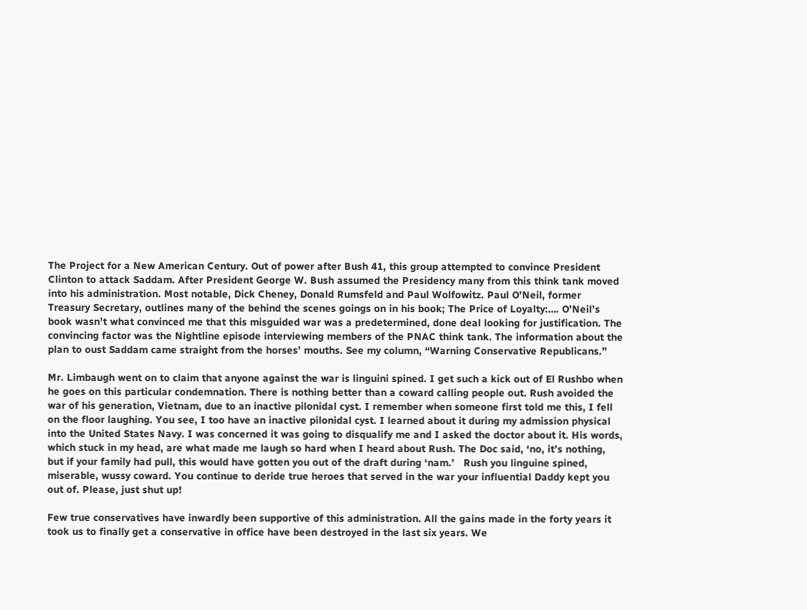The Project for a New American Century. Out of power after Bush 41, this group attempted to convince President Clinton to attack Saddam. After President George W. Bush assumed the Presidency many from this think tank moved into his administration. Most notable, Dick Cheney, Donald Rumsfeld and Paul Wolfowitz. Paul O’Neil, former Treasury Secretary, outlines many of the behind the scenes goings on in his book; The Price of Loyalty:…. O’Neil’s book wasn’t what convinced me that this misguided war was a predetermined, done deal looking for justification. The convincing factor was the Nightline episode interviewing members of the PNAC think tank. The information about the plan to oust Saddam came straight from the horses’ mouths. See my column, “Warning Conservative Republicans.”

Mr. Limbaugh went on to claim that anyone against the war is linguini spined. I get such a kick out of El Rushbo when he goes on this particular condemnation. There is nothing better than a coward calling people out. Rush avoided the war of his generation, Vietnam, due to an inactive pilonidal cyst. I remember when someone first told me this, I fell on the floor laughing. You see, I too have an inactive pilonidal cyst. I learned about it during my admission physical into the United States Navy. I was concerned it was going to disqualify me and I asked the doctor about it. His words, which stuck in my head, are what made me laugh so hard when I heard about Rush. The Doc said, ‘no, it’s nothing, but if your family had pull, this would have gotten you out of the draft during ‘nam.’   Rush you linguine spined, miserable, wussy coward. You continue to deride true heroes that served in the war your influential Daddy kept you out of. Please, just shut up!

Few true conservatives have inwardly been supportive of this administration. All the gains made in the forty years it took us to finally get a conservative in office have been destroyed in the last six years. We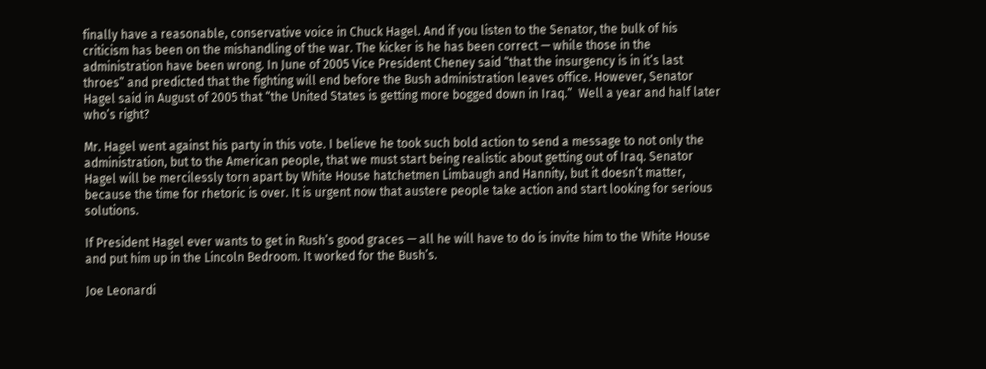finally have a reasonable, conservative voice in Chuck Hagel. And if you listen to the Senator, the bulk of his criticism has been on the mishandling of the war. The kicker is he has been correct — while those in the administration have been wrong. In June of 2005 Vice President Cheney said “that the insurgency is in it’s last throes” and predicted that the fighting will end before the Bush administration leaves office. However, Senator Hagel said in August of 2005 that “the United States is getting more bogged down in Iraq.”  Well a year and half later who’s right?

Mr. Hagel went against his party in this vote. I believe he took such bold action to send a message to not only the administration, but to the American people, that we must start being realistic about getting out of Iraq. Senator Hagel will be mercilessly torn apart by White House hatchetmen Limbaugh and Hannity, but it doesn’t matter, because the time for rhetoric is over. It is urgent now that austere people take action and start looking for serious solutions.

If President Hagel ever wants to get in Rush’s good graces — all he will have to do is invite him to the White House and put him up in the Lincoln Bedroom. It worked for the Bush’s.

Joe Leonardi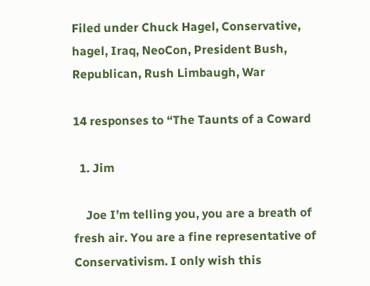Filed under Chuck Hagel, Conservative, hagel, Iraq, NeoCon, President Bush, Republican, Rush Limbaugh, War

14 responses to “The Taunts of a Coward

  1. Jim

    Joe I’m telling you, you are a breath of fresh air. You are a fine representative of Conservativism. I only wish this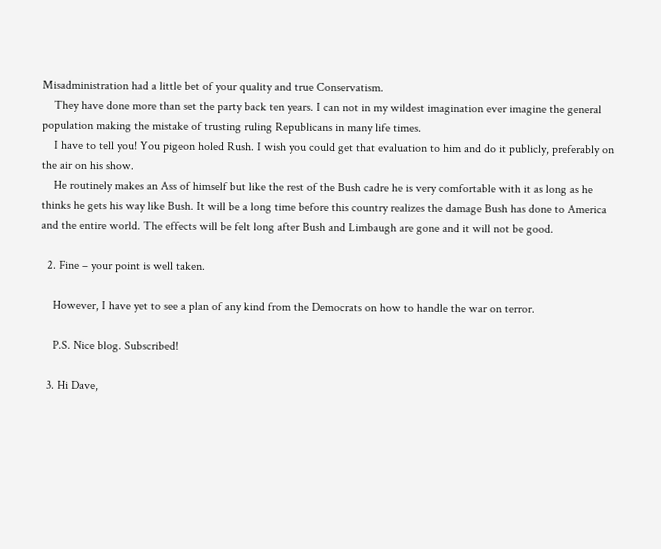Misadministration had a little bet of your quality and true Conservatism.
    They have done more than set the party back ten years. I can not in my wildest imagination ever imagine the general population making the mistake of trusting ruling Republicans in many life times.
    I have to tell you! You pigeon holed Rush. I wish you could get that evaluation to him and do it publicly, preferably on the air on his show.
    He routinely makes an Ass of himself but like the rest of the Bush cadre he is very comfortable with it as long as he thinks he gets his way like Bush. It will be a long time before this country realizes the damage Bush has done to America and the entire world. The effects will be felt long after Bush and Limbaugh are gone and it will not be good.

  2. Fine – your point is well taken.

    However, I have yet to see a plan of any kind from the Democrats on how to handle the war on terror.

    P.S. Nice blog. Subscribed!

  3. Hi Dave,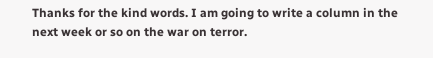Thanks for the kind words. I am going to write a column in the next week or so on the war on terror.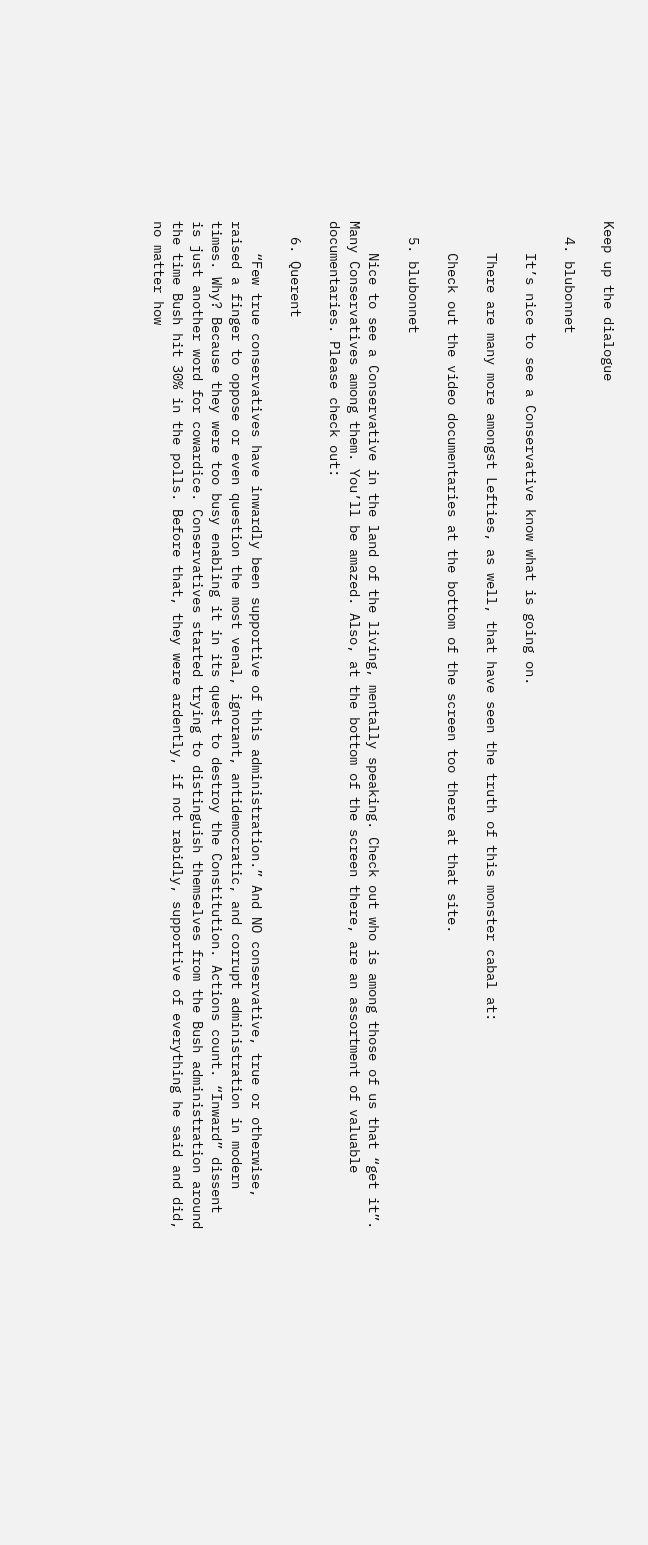Keep up the dialogue

  4. blubonnet

    It’s nice to see a Conservative know what is going on.

    There are many more amongst Lefties, as well, that have seen the truth of this monster cabal at:

    Check out the video documentaries at the bottom of the screen too there at that site.

  5. blubonnet

    Nice to see a Conservative in the land of the living, mentally speaking. Check out who is among those of us that “get it”. Many Conservatives among them. You’ll be amazed. Also, at the bottom of the screen there, are an assortment of valuable documentaries. Please check out:

  6. Querent

    “Few true conservatives have inwardly been supportive of this administration.” And NO conservative, true or otherwise, raised a finger to oppose or even question the most venal, ignorant, antidemocratic, and corrupt administration in modern times. Why? Because they were too busy enabling it in its quest to destroy the Constitution. Actions count. “Inward” dissent is just another word for cowardice. Conservatives started trying to distinguish themselves from the Bush administration around the time Bush hit 30% in the polls. Before that, they were ardently, if not rabidly, supportive of everything he said and did, no matter how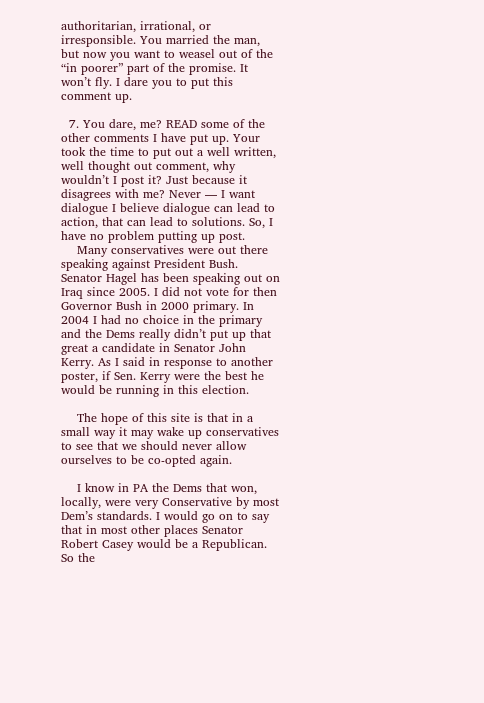authoritarian, irrational, or irresponsible. You married the man, but now you want to weasel out of the “in poorer” part of the promise. It won’t fly. I dare you to put this comment up.

  7. You dare, me? READ some of the other comments I have put up. Your took the time to put out a well written, well thought out comment, why wouldn’t I post it? Just because it disagrees with me? Never — I want dialogue I believe dialogue can lead to action, that can lead to solutions. So, I have no problem putting up post.
    Many conservatives were out there speaking against President Bush. Senator Hagel has been speaking out on Iraq since 2005. I did not vote for then Governor Bush in 2000 primary. In 2004 I had no choice in the primary and the Dems really didn’t put up that great a candidate in Senator John Kerry. As I said in response to another poster, if Sen. Kerry were the best he would be running in this election.

    The hope of this site is that in a small way it may wake up conservatives to see that we should never allow ourselves to be co-opted again.

    I know in PA the Dems that won, locally, were very Conservative by most Dem’s standards. I would go on to say that in most other places Senator Robert Casey would be a Republican. So the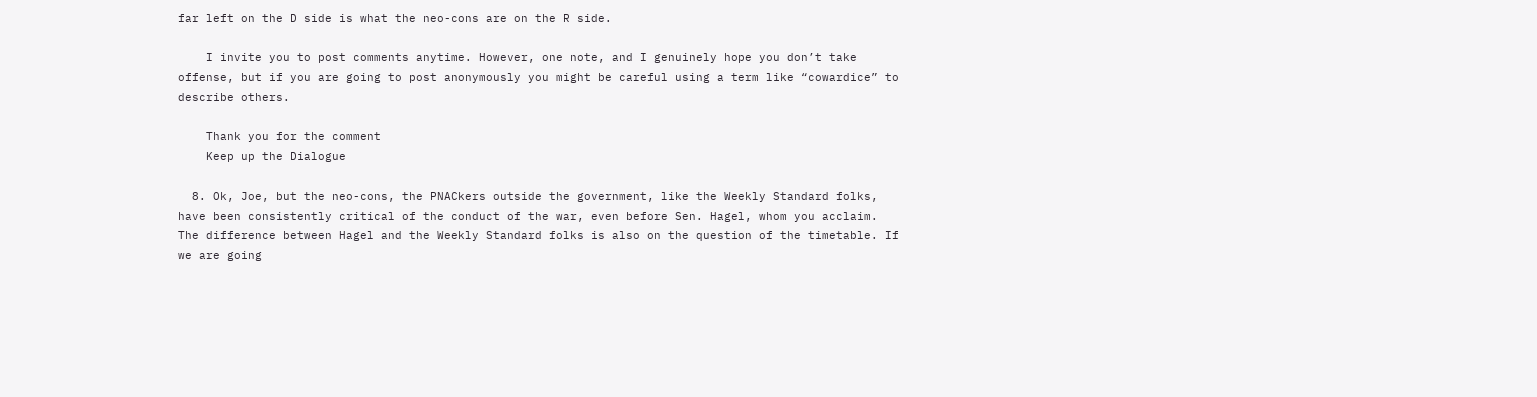far left on the D side is what the neo-cons are on the R side.

    I invite you to post comments anytime. However, one note, and I genuinely hope you don’t take offense, but if you are going to post anonymously you might be careful using a term like “cowardice” to describe others.

    Thank you for the comment
    Keep up the Dialogue

  8. Ok, Joe, but the neo-cons, the PNACkers outside the government, like the Weekly Standard folks, have been consistently critical of the conduct of the war, even before Sen. Hagel, whom you acclaim. The difference between Hagel and the Weekly Standard folks is also on the question of the timetable. If we are going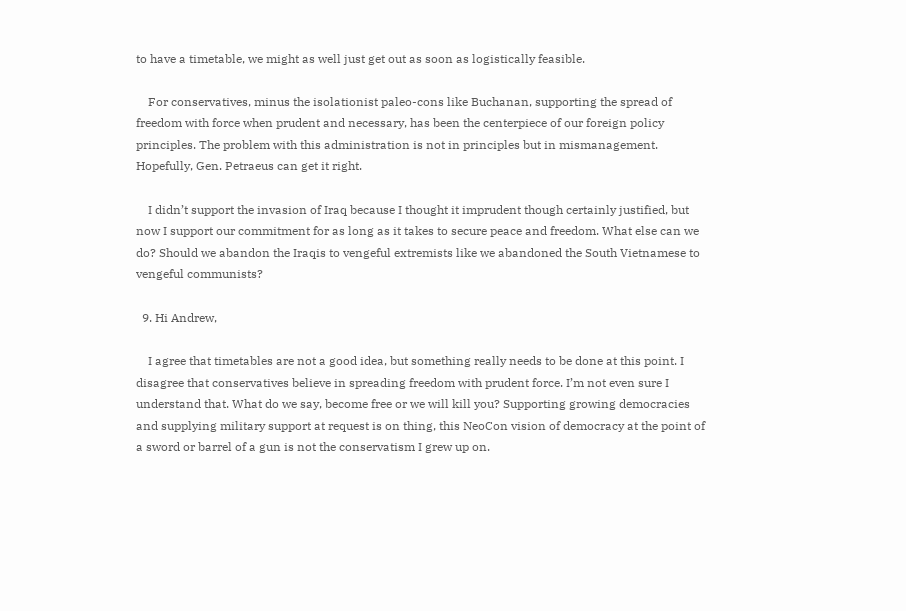to have a timetable, we might as well just get out as soon as logistically feasible.

    For conservatives, minus the isolationist paleo-cons like Buchanan, supporting the spread of freedom with force when prudent and necessary, has been the centerpiece of our foreign policy principles. The problem with this administration is not in principles but in mismanagement. Hopefully, Gen. Petraeus can get it right.

    I didn’t support the invasion of Iraq because I thought it imprudent though certainly justified, but now I support our commitment for as long as it takes to secure peace and freedom. What else can we do? Should we abandon the Iraqis to vengeful extremists like we abandoned the South Vietnamese to vengeful communists?

  9. Hi Andrew,

    I agree that timetables are not a good idea, but something really needs to be done at this point. I disagree that conservatives believe in spreading freedom with prudent force. I’m not even sure I understand that. What do we say, become free or we will kill you? Supporting growing democracies and supplying military support at request is on thing, this NeoCon vision of democracy at the point of a sword or barrel of a gun is not the conservatism I grew up on.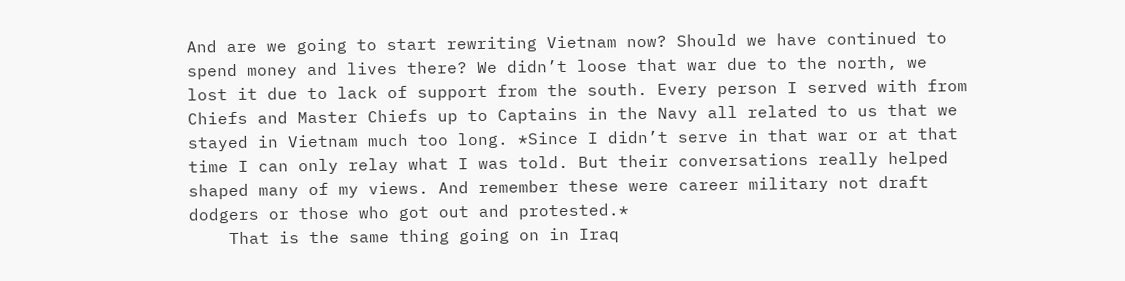And are we going to start rewriting Vietnam now? Should we have continued to spend money and lives there? We didn’t loose that war due to the north, we lost it due to lack of support from the south. Every person I served with from Chiefs and Master Chiefs up to Captains in the Navy all related to us that we stayed in Vietnam much too long. *Since I didn’t serve in that war or at that time I can only relay what I was told. But their conversations really helped shaped many of my views. And remember these were career military not draft dodgers or those who got out and protested.*
    That is the same thing going on in Iraq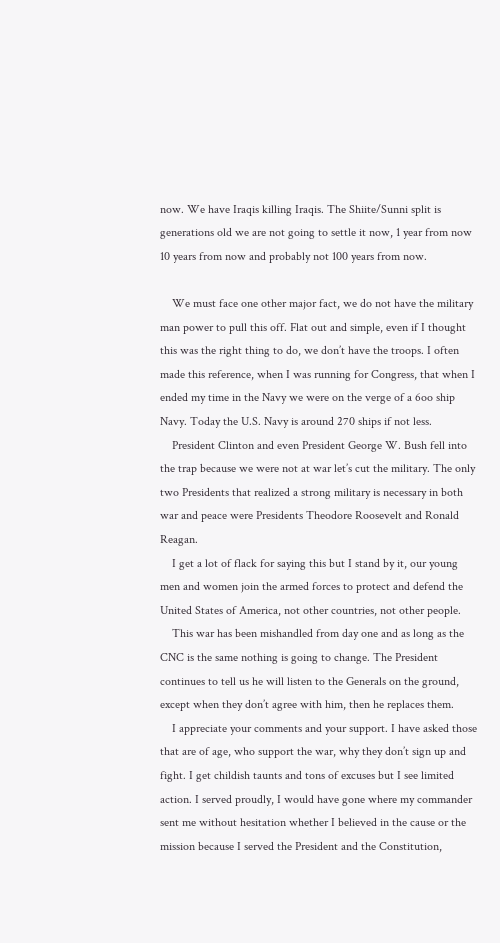now. We have Iraqis killing Iraqis. The Shiite/Sunni split is generations old we are not going to settle it now, 1 year from now 10 years from now and probably not 100 years from now.

    We must face one other major fact, we do not have the military man power to pull this off. Flat out and simple, even if I thought this was the right thing to do, we don’t have the troops. I often made this reference, when I was running for Congress, that when I ended my time in the Navy we were on the verge of a 6oo ship Navy. Today the U.S. Navy is around 270 ships if not less.
    President Clinton and even President George W. Bush fell into the trap because we were not at war let’s cut the military. The only two Presidents that realized a strong military is necessary in both war and peace were Presidents Theodore Roosevelt and Ronald Reagan.
    I get a lot of flack for saying this but I stand by it, our young men and women join the armed forces to protect and defend the United States of America, not other countries, not other people.
    This war has been mishandled from day one and as long as the CNC is the same nothing is going to change. The President continues to tell us he will listen to the Generals on the ground, except when they don’t agree with him, then he replaces them.
    I appreciate your comments and your support. I have asked those that are of age, who support the war, why they don’t sign up and fight. I get childish taunts and tons of excuses but I see limited action. I served proudly, I would have gone where my commander sent me without hesitation whether I believed in the cause or the mission because I served the President and the Constitution,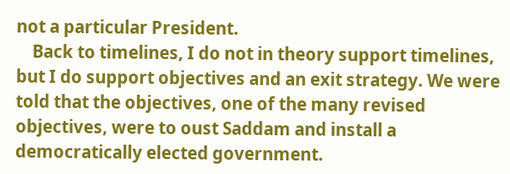not a particular President.
    Back to timelines, I do not in theory support timelines, but I do support objectives and an exit strategy. We were told that the objectives, one of the many revised objectives, were to oust Saddam and install a democratically elected government.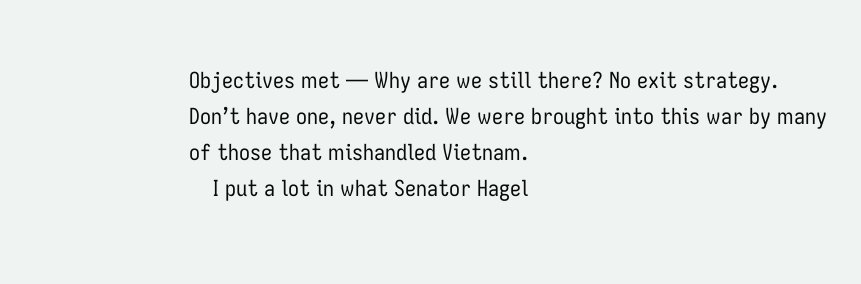Objectives met — Why are we still there? No exit strategy. Don’t have one, never did. We were brought into this war by many of those that mishandled Vietnam.
    I put a lot in what Senator Hagel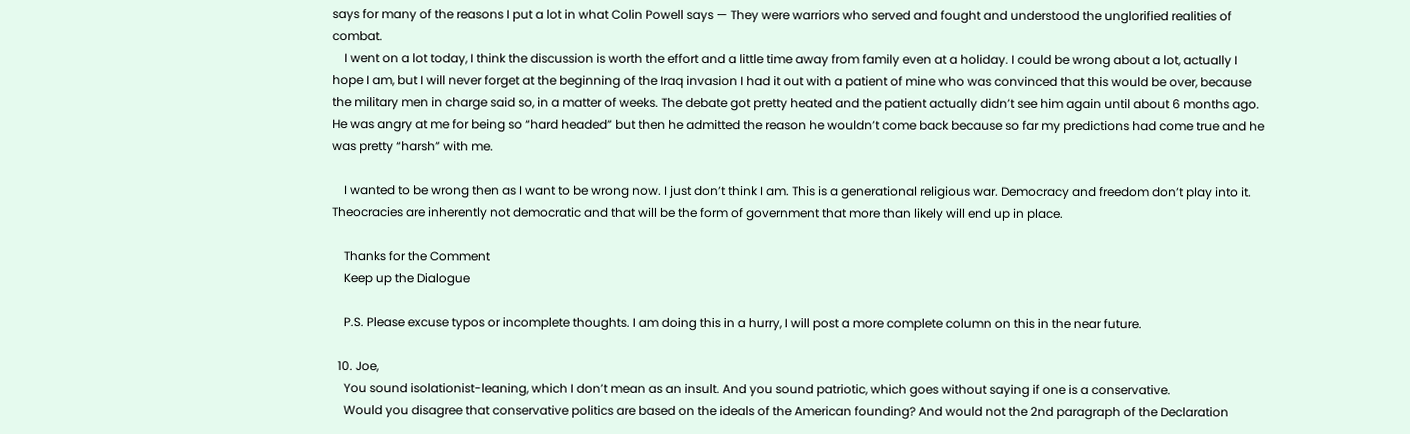says for many of the reasons I put a lot in what Colin Powell says — They were warriors who served and fought and understood the unglorified realities of combat.
    I went on a lot today, I think the discussion is worth the effort and a little time away from family even at a holiday. I could be wrong about a lot, actually I hope I am, but I will never forget at the beginning of the Iraq invasion I had it out with a patient of mine who was convinced that this would be over, because the military men in charge said so, in a matter of weeks. The debate got pretty heated and the patient actually didn’t see him again until about 6 months ago. He was angry at me for being so “hard headed” but then he admitted the reason he wouldn’t come back because so far my predictions had come true and he was pretty “harsh” with me.

    I wanted to be wrong then as I want to be wrong now. I just don’t think I am. This is a generational religious war. Democracy and freedom don’t play into it. Theocracies are inherently not democratic and that will be the form of government that more than likely will end up in place.

    Thanks for the Comment
    Keep up the Dialogue

    P.S. Please excuse typos or incomplete thoughts. I am doing this in a hurry, I will post a more complete column on this in the near future.

  10. Joe,
    You sound isolationist-leaning, which I don’t mean as an insult. And you sound patriotic, which goes without saying if one is a conservative.
    Would you disagree that conservative politics are based on the ideals of the American founding? And would not the 2nd paragraph of the Declaration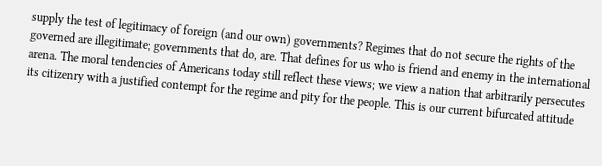supply the test of legitimacy of foreign (and our own) governments? Regimes that do not secure the rights of the governed are illegitimate; governments that do, are. That defines for us who is friend and enemy in the international arena. The moral tendencies of Americans today still reflect these views; we view a nation that arbitrarily persecutes its citizenry with a justified contempt for the regime and pity for the people. This is our current bifurcated attitude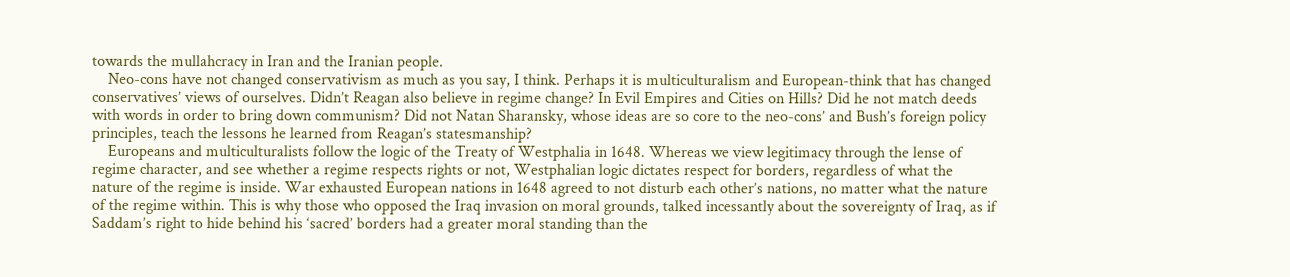towards the mullahcracy in Iran and the Iranian people.
    Neo-cons have not changed conservativism as much as you say, I think. Perhaps it is multiculturalism and European-think that has changed conservatives’ views of ourselves. Didn’t Reagan also believe in regime change? In Evil Empires and Cities on Hills? Did he not match deeds with words in order to bring down communism? Did not Natan Sharansky, whose ideas are so core to the neo-cons’ and Bush’s foreign policy principles, teach the lessons he learned from Reagan’s statesmanship?
    Europeans and multiculturalists follow the logic of the Treaty of Westphalia in 1648. Whereas we view legitimacy through the lense of regime character, and see whether a regime respects rights or not, Westphalian logic dictates respect for borders, regardless of what the nature of the regime is inside. War exhausted European nations in 1648 agreed to not disturb each other’s nations, no matter what the nature of the regime within. This is why those who opposed the Iraq invasion on moral grounds, talked incessantly about the sovereignty of Iraq, as if Saddam’s right to hide behind his ‘sacred’ borders had a greater moral standing than the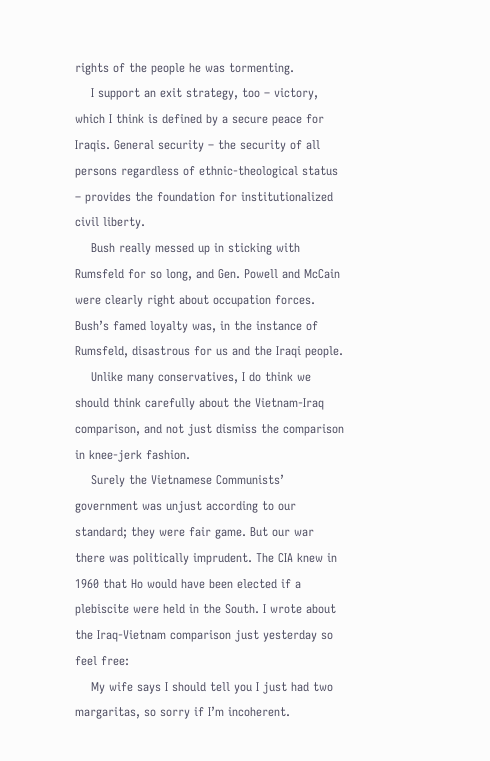rights of the people he was tormenting.
    I support an exit strategy, too – victory, which I think is defined by a secure peace for Iraqis. General security – the security of all persons regardless of ethnic-theological status – provides the foundation for institutionalized civil liberty.
    Bush really messed up in sticking with Rumsfeld for so long, and Gen. Powell and McCain were clearly right about occupation forces. Bush’s famed loyalty was, in the instance of Rumsfeld, disastrous for us and the Iraqi people.
    Unlike many conservatives, I do think we should think carefully about the Vietnam-Iraq comparison, and not just dismiss the comparison in knee-jerk fashion.
    Surely the Vietnamese Communists’ government was unjust according to our standard; they were fair game. But our war there was politically imprudent. The CIA knew in 1960 that Ho would have been elected if a plebiscite were held in the South. I wrote about the Iraq-Vietnam comparison just yesterday so feel free:
    My wife says I should tell you I just had two margaritas, so sorry if I’m incoherent.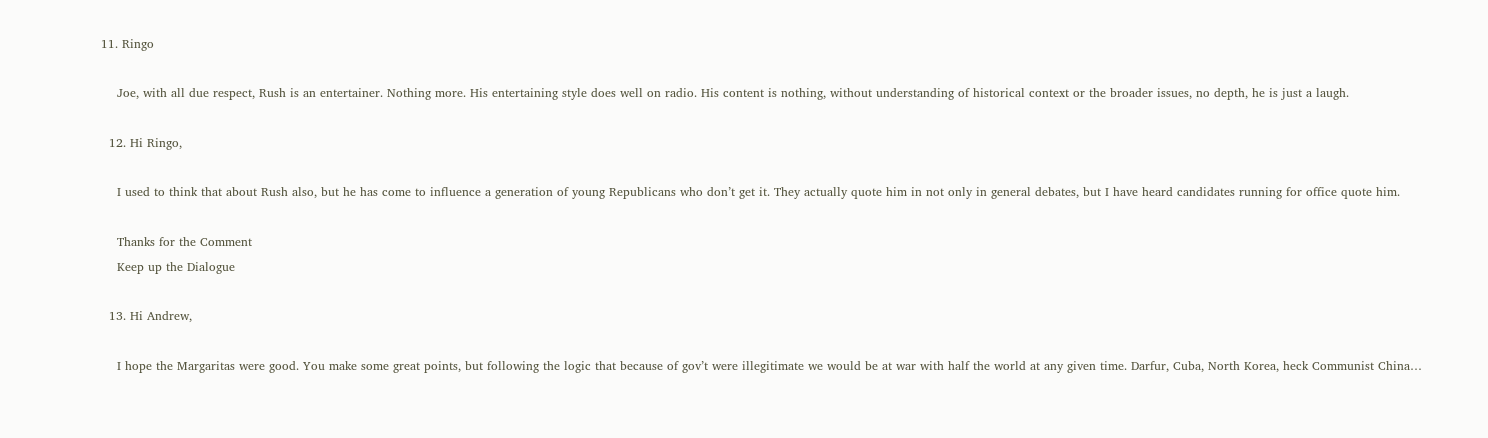11. Ringo

    Joe, with all due respect, Rush is an entertainer. Nothing more. His entertaining style does well on radio. His content is nothing, without understanding of historical context or the broader issues, no depth, he is just a laugh.

  12. Hi Ringo,

    I used to think that about Rush also, but he has come to influence a generation of young Republicans who don’t get it. They actually quote him in not only in general debates, but I have heard candidates running for office quote him.

    Thanks for the Comment
    Keep up the Dialogue

  13. Hi Andrew,

    I hope the Margaritas were good. You make some great points, but following the logic that because of gov’t were illegitimate we would be at war with half the world at any given time. Darfur, Cuba, North Korea, heck Communist China…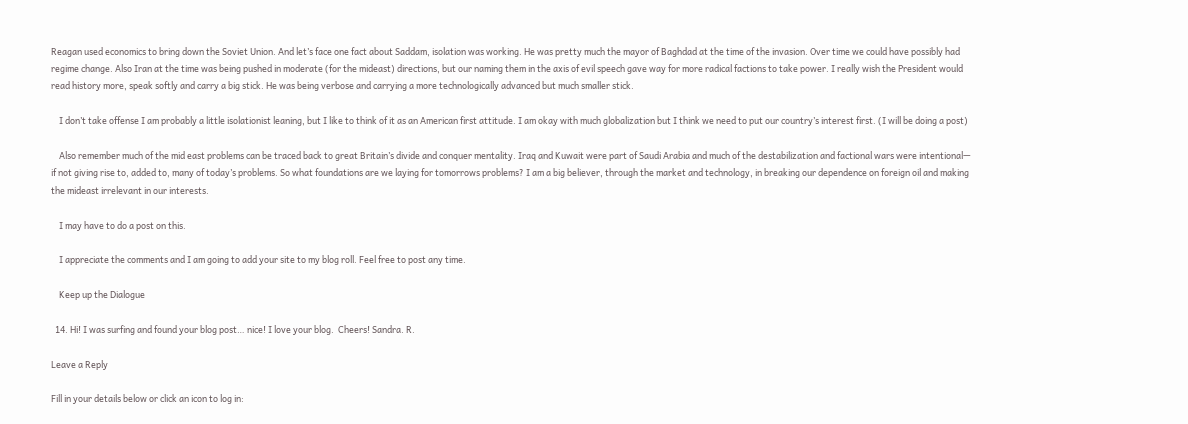Reagan used economics to bring down the Soviet Union. And let’s face one fact about Saddam, isolation was working. He was pretty much the mayor of Baghdad at the time of the invasion. Over time we could have possibly had regime change. Also Iran at the time was being pushed in moderate (for the mideast) directions, but our naming them in the axis of evil speech gave way for more radical factions to take power. I really wish the President would read history more, speak softly and carry a big stick. He was being verbose and carrying a more technologically advanced but much smaller stick.

    I don’t take offense I am probably a little isolationist leaning, but I like to think of it as an American first attitude. I am okay with much globalization but I think we need to put our country’s interest first. (I will be doing a post)

    Also remember much of the mid east problems can be traced back to great Britain’s divide and conquer mentality. Iraq and Kuwait were part of Saudi Arabia and much of the destabilization and factional wars were intentional— if not giving rise to, added to, many of today’s problems. So what foundations are we laying for tomorrows problems? I am a big believer, through the market and technology, in breaking our dependence on foreign oil and making the mideast irrelevant in our interests.

    I may have to do a post on this.

    I appreciate the comments and I am going to add your site to my blog roll. Feel free to post any time.

    Keep up the Dialogue

  14. Hi! I was surfing and found your blog post… nice! I love your blog.  Cheers! Sandra. R.

Leave a Reply

Fill in your details below or click an icon to log in: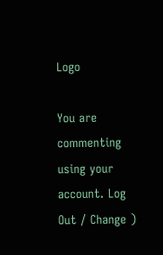Logo

You are commenting using your account. Log Out / Change )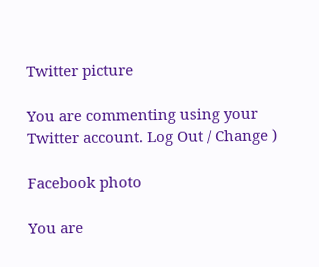Twitter picture

You are commenting using your Twitter account. Log Out / Change )

Facebook photo

You are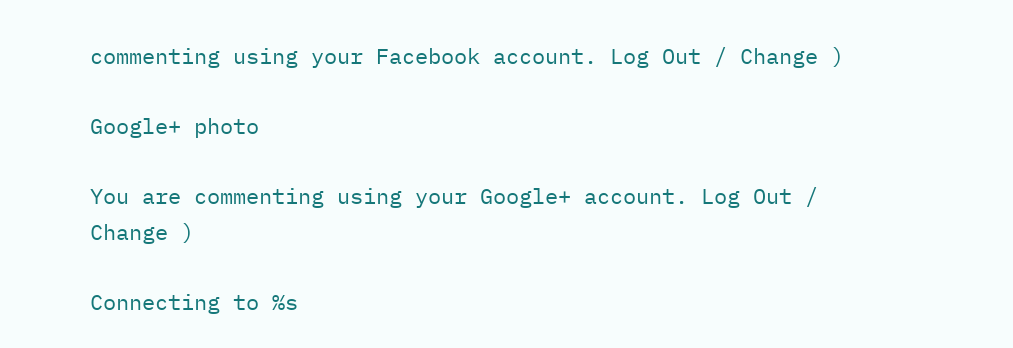commenting using your Facebook account. Log Out / Change )

Google+ photo

You are commenting using your Google+ account. Log Out / Change )

Connecting to %s